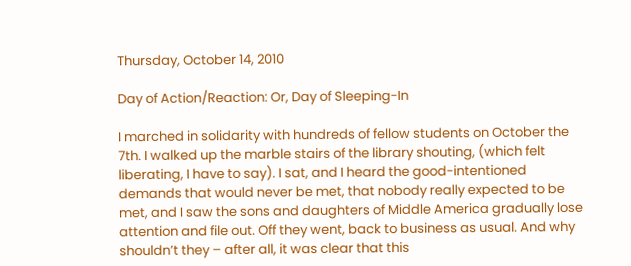Thursday, October 14, 2010

Day of Action/Reaction: Or, Day of Sleeping-In

I marched in solidarity with hundreds of fellow students on October the 7th. I walked up the marble stairs of the library shouting, (which felt liberating, I have to say). I sat, and I heard the good-intentioned demands that would never be met, that nobody really expected to be met, and I saw the sons and daughters of Middle America gradually lose attention and file out. Off they went, back to business as usual. And why shouldn’t they – after all, it was clear that this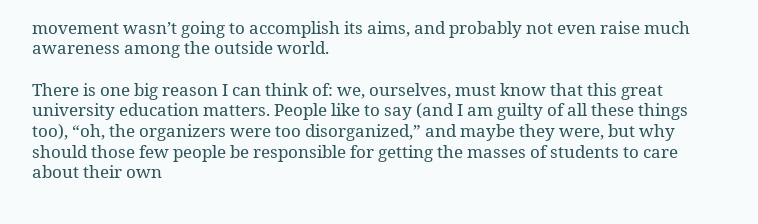movement wasn’t going to accomplish its aims, and probably not even raise much awareness among the outside world.

There is one big reason I can think of: we, ourselves, must know that this great university education matters. People like to say (and I am guilty of all these things too), “oh, the organizers were too disorganized,” and maybe they were, but why should those few people be responsible for getting the masses of students to care about their own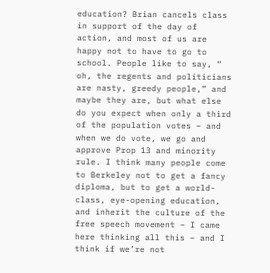education? Brian cancels class in support of the day of action, and most of us are happy not to have to go to school. People like to say, “ oh, the regents and politicians are nasty, greedy people,” and maybe they are, but what else do you expect when only a third of the population votes – and when we do vote, we go and approve Prop 13 and minority rule. I think many people come to Berkeley not to get a fancy diploma, but to get a world-class, eye-opening education, and inherit the culture of the free speech movement – I came here thinking all this – and I think if we’re not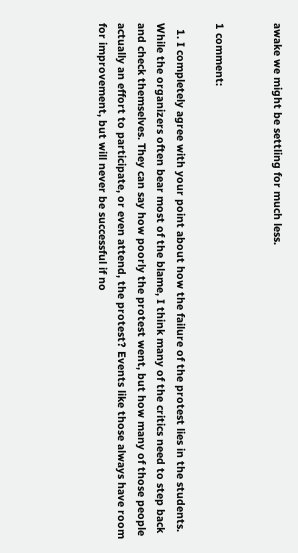awake we might be settling for much less.


1 comment:

  1. I completely agree with your point about how the failure of the protest lies in the students. While the organizers often bear most of the blame, I think many of the critics need to step back and check themselves. They can say how poorly the protest went, but how many of those people actually an effort to participate, or even attend, the protest? Events like those always have room for improvement, but will never be successful if no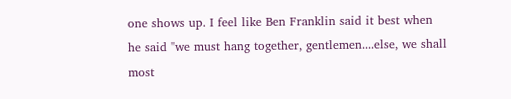one shows up. I feel like Ben Franklin said it best when he said "we must hang together, gentlemen....else, we shall most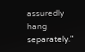assuredly hang separately."